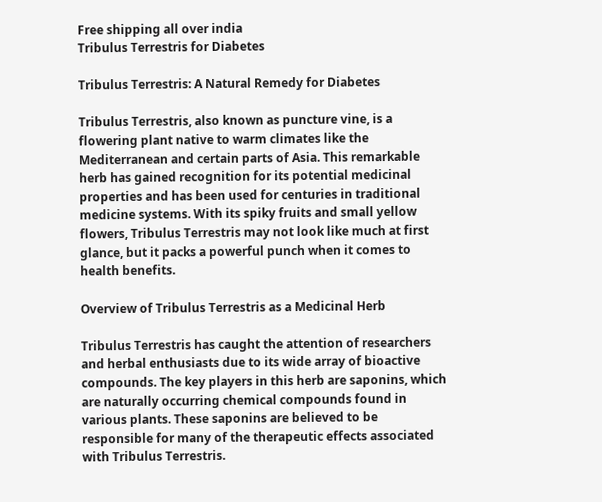Free shipping all over india
Tribulus Terrestris for Diabetes

Tribulus Terrestris: A Natural Remedy for Diabetes

Tribulus Terrestris, also known as puncture vine, is a flowering plant native to warm climates like the Mediterranean and certain parts of Asia. This remarkable herb has gained recognition for its potential medicinal properties and has been used for centuries in traditional medicine systems. With its spiky fruits and small yellow flowers, Tribulus Terrestris may not look like much at first glance, but it packs a powerful punch when it comes to health benefits.

Overview of Tribulus Terrestris as a Medicinal Herb

Tribulus Terrestris has caught the attention of researchers and herbal enthusiasts due to its wide array of bioactive compounds. The key players in this herb are saponins, which are naturally occurring chemical compounds found in various plants. These saponins are believed to be responsible for many of the therapeutic effects associated with Tribulus Terrestris.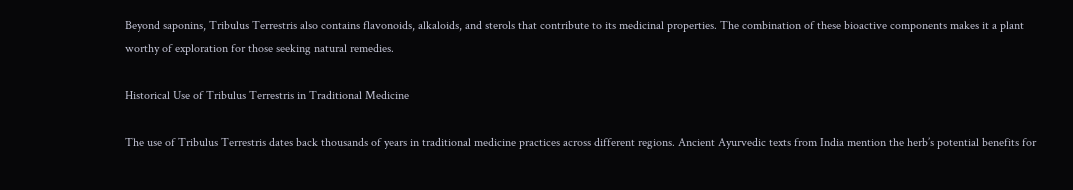Beyond saponins, Tribulus Terrestris also contains flavonoids, alkaloids, and sterols that contribute to its medicinal properties. The combination of these bioactive components makes it a plant worthy of exploration for those seeking natural remedies.

Historical Use of Tribulus Terrestris in Traditional Medicine

The use of Tribulus Terrestris dates back thousands of years in traditional medicine practices across different regions. Ancient Ayurvedic texts from India mention the herb’s potential benefits for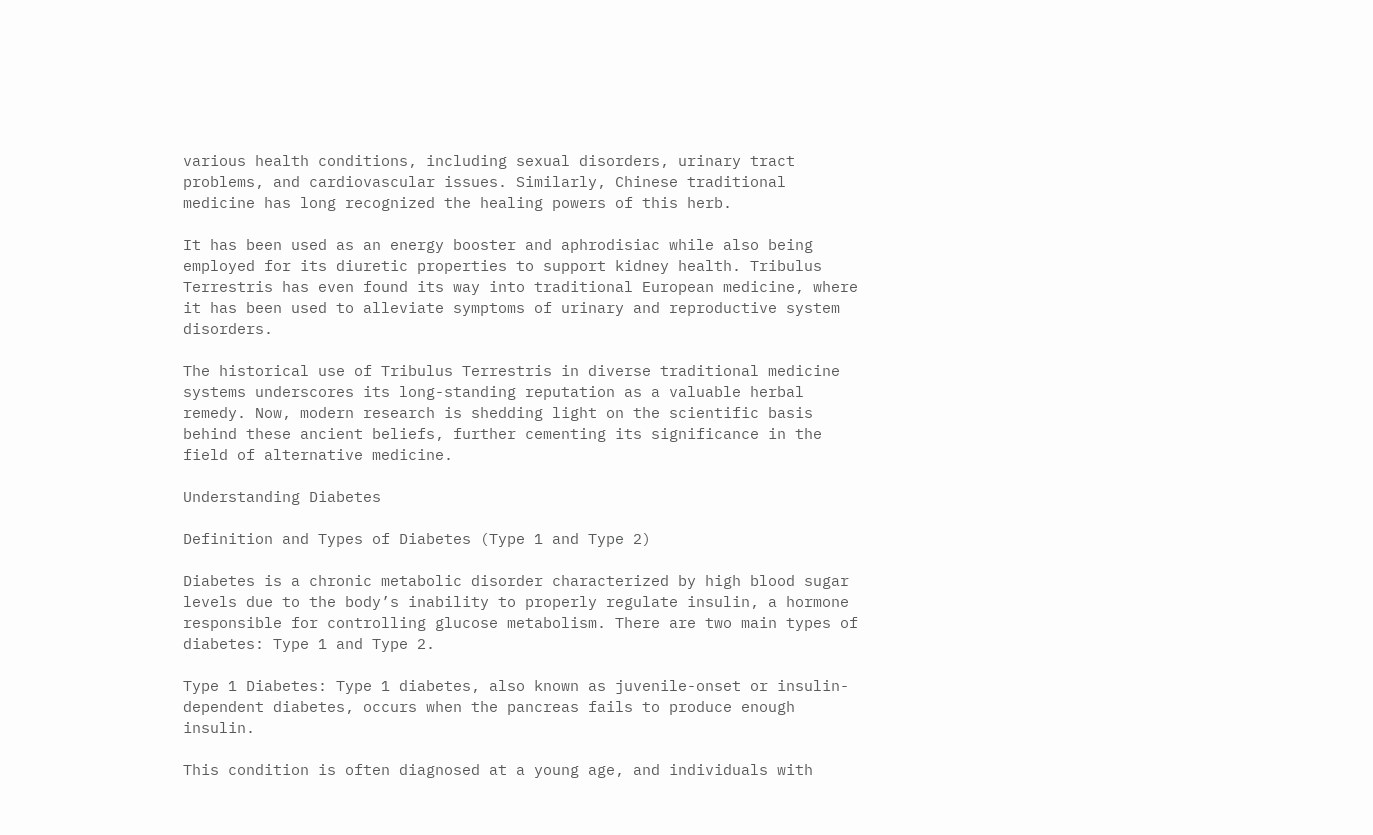various health conditions, including sexual disorders, urinary tract problems, and cardiovascular issues. Similarly, Chinese traditional medicine has long recognized the healing powers of this herb.

It has been used as an energy booster and aphrodisiac while also being employed for its diuretic properties to support kidney health. Tribulus Terrestris has even found its way into traditional European medicine, where it has been used to alleviate symptoms of urinary and reproductive system disorders.

The historical use of Tribulus Terrestris in diverse traditional medicine systems underscores its long-standing reputation as a valuable herbal remedy. Now, modern research is shedding light on the scientific basis behind these ancient beliefs, further cementing its significance in the field of alternative medicine.

Understanding Diabetes

Definition and Types of Diabetes (Type 1 and Type 2)

Diabetes is a chronic metabolic disorder characterized by high blood sugar levels due to the body’s inability to properly regulate insulin, a hormone responsible for controlling glucose metabolism. There are two main types of diabetes: Type 1 and Type 2.

Type 1 Diabetes: Type 1 diabetes, also known as juvenile-onset or insulin-dependent diabetes, occurs when the pancreas fails to produce enough insulin.

This condition is often diagnosed at a young age, and individuals with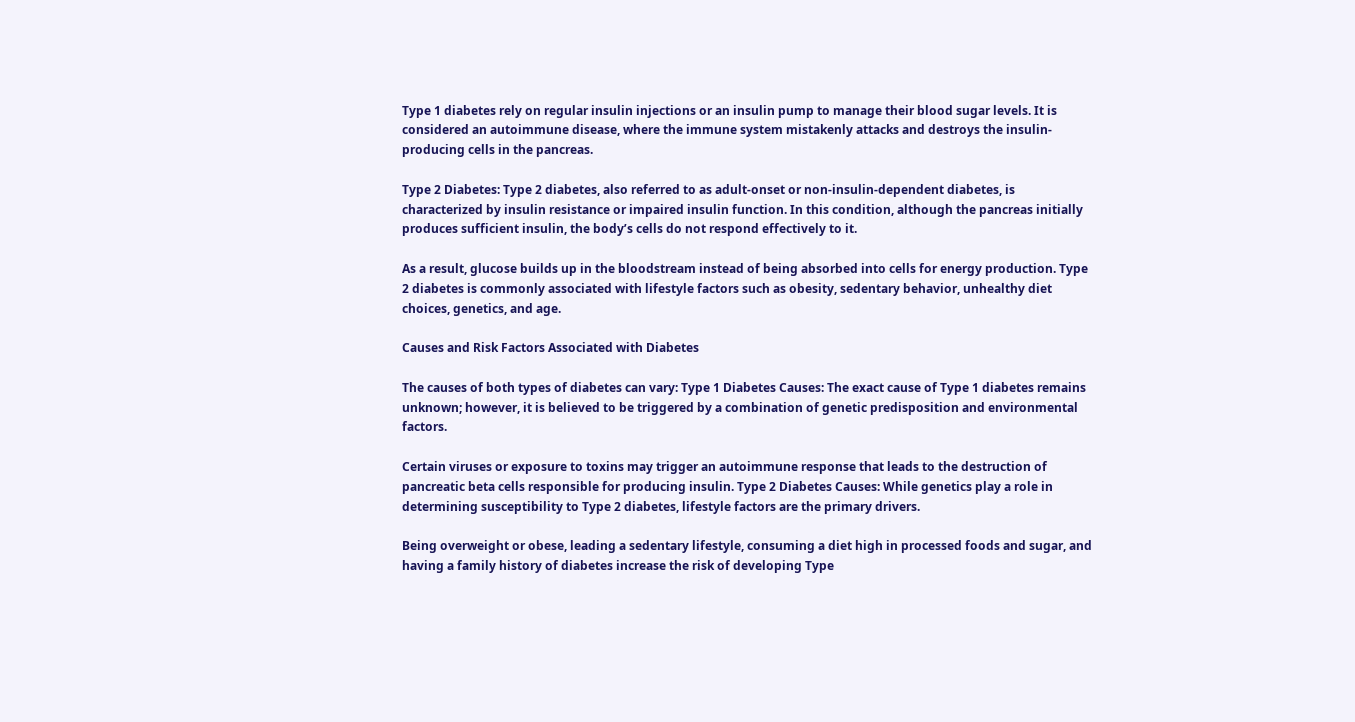Type 1 diabetes rely on regular insulin injections or an insulin pump to manage their blood sugar levels. It is considered an autoimmune disease, where the immune system mistakenly attacks and destroys the insulin-producing cells in the pancreas.

Type 2 Diabetes: Type 2 diabetes, also referred to as adult-onset or non-insulin-dependent diabetes, is characterized by insulin resistance or impaired insulin function. In this condition, although the pancreas initially produces sufficient insulin, the body’s cells do not respond effectively to it.

As a result, glucose builds up in the bloodstream instead of being absorbed into cells for energy production. Type 2 diabetes is commonly associated with lifestyle factors such as obesity, sedentary behavior, unhealthy diet choices, genetics, and age.

Causes and Risk Factors Associated with Diabetes

The causes of both types of diabetes can vary: Type 1 Diabetes Causes: The exact cause of Type 1 diabetes remains unknown; however, it is believed to be triggered by a combination of genetic predisposition and environmental factors.

Certain viruses or exposure to toxins may trigger an autoimmune response that leads to the destruction of pancreatic beta cells responsible for producing insulin. Type 2 Diabetes Causes: While genetics play a role in determining susceptibility to Type 2 diabetes, lifestyle factors are the primary drivers.

Being overweight or obese, leading a sedentary lifestyle, consuming a diet high in processed foods and sugar, and having a family history of diabetes increase the risk of developing Type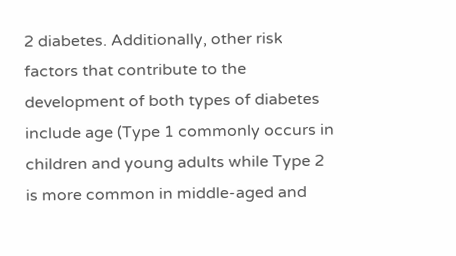2 diabetes. Additionally, other risk factors that contribute to the development of both types of diabetes include age (Type 1 commonly occurs in children and young adults while Type 2 is more common in middle-aged and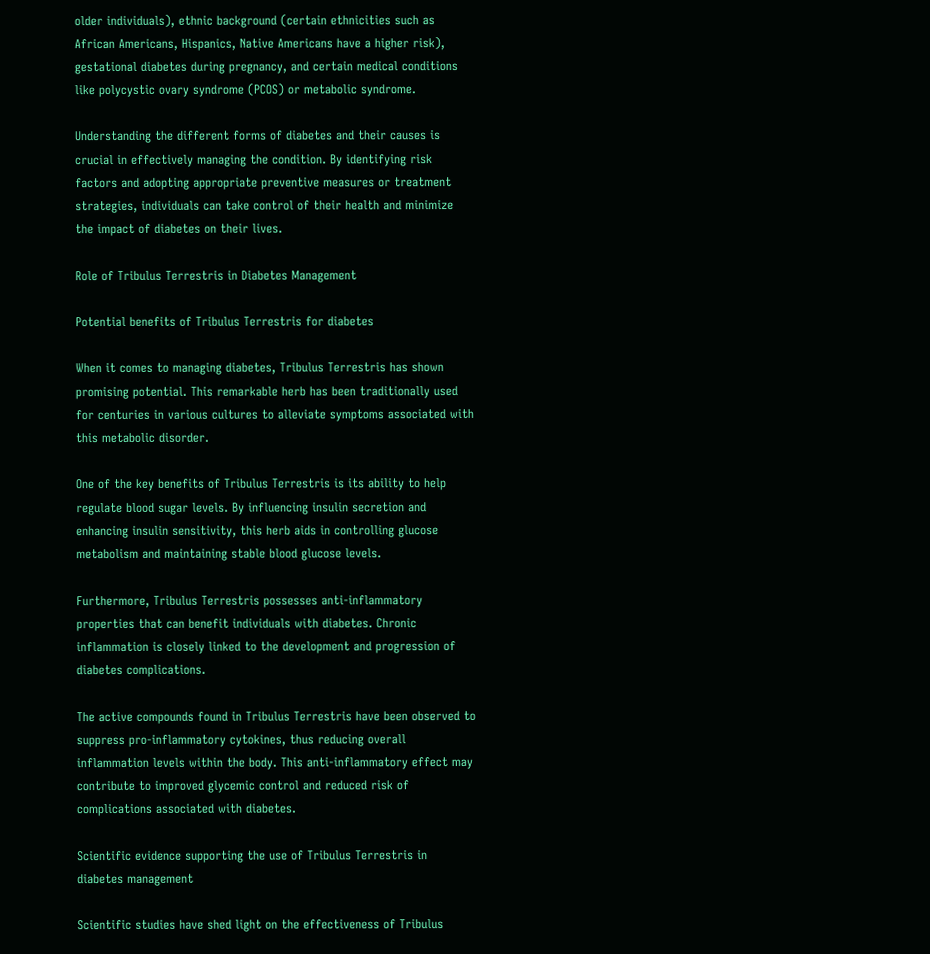older individuals), ethnic background (certain ethnicities such as African Americans, Hispanics, Native Americans have a higher risk), gestational diabetes during pregnancy, and certain medical conditions like polycystic ovary syndrome (PCOS) or metabolic syndrome.

Understanding the different forms of diabetes and their causes is crucial in effectively managing the condition. By identifying risk factors and adopting appropriate preventive measures or treatment strategies, individuals can take control of their health and minimize the impact of diabetes on their lives.

Role of Tribulus Terrestris in Diabetes Management

Potential benefits of Tribulus Terrestris for diabetes

When it comes to managing diabetes, Tribulus Terrestris has shown promising potential. This remarkable herb has been traditionally used for centuries in various cultures to alleviate symptoms associated with this metabolic disorder.

One of the key benefits of Tribulus Terrestris is its ability to help regulate blood sugar levels. By influencing insulin secretion and enhancing insulin sensitivity, this herb aids in controlling glucose metabolism and maintaining stable blood glucose levels.

Furthermore, Tribulus Terrestris possesses anti-inflammatory properties that can benefit individuals with diabetes. Chronic inflammation is closely linked to the development and progression of diabetes complications.

The active compounds found in Tribulus Terrestris have been observed to suppress pro-inflammatory cytokines, thus reducing overall inflammation levels within the body. This anti-inflammatory effect may contribute to improved glycemic control and reduced risk of complications associated with diabetes.

Scientific evidence supporting the use of Tribulus Terrestris in diabetes management

Scientific studies have shed light on the effectiveness of Tribulus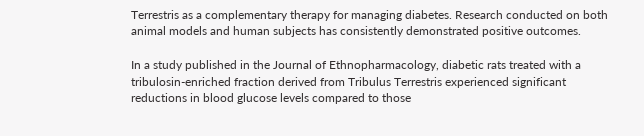Terrestris as a complementary therapy for managing diabetes. Research conducted on both animal models and human subjects has consistently demonstrated positive outcomes.

In a study published in the Journal of Ethnopharmacology, diabetic rats treated with a tribulosin-enriched fraction derived from Tribulus Terrestris experienced significant reductions in blood glucose levels compared to those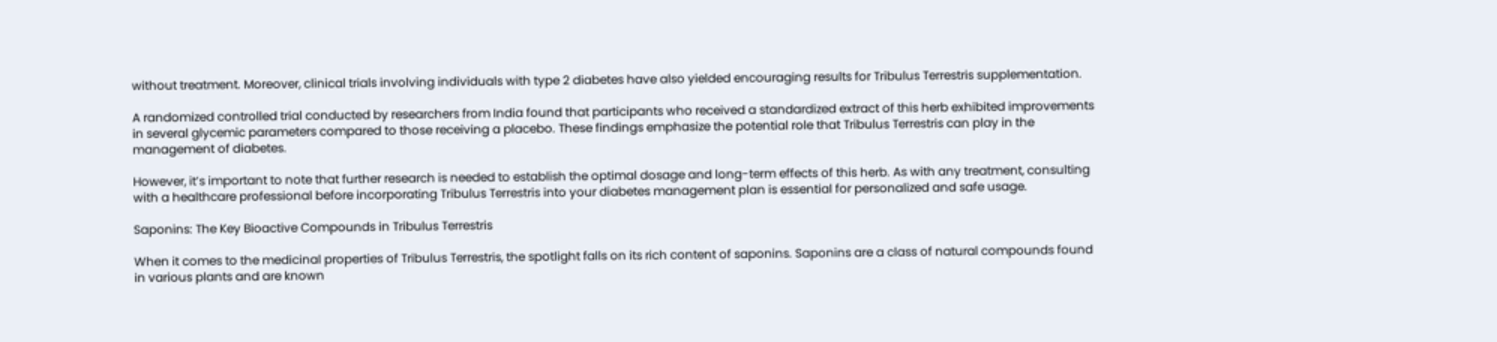without treatment. Moreover, clinical trials involving individuals with type 2 diabetes have also yielded encouraging results for Tribulus Terrestris supplementation.

A randomized controlled trial conducted by researchers from India found that participants who received a standardized extract of this herb exhibited improvements in several glycemic parameters compared to those receiving a placebo. These findings emphasize the potential role that Tribulus Terrestris can play in the management of diabetes.

However, it’s important to note that further research is needed to establish the optimal dosage and long-term effects of this herb. As with any treatment, consulting with a healthcare professional before incorporating Tribulus Terrestris into your diabetes management plan is essential for personalized and safe usage.

Saponins: The Key Bioactive Compounds in Tribulus Terrestris

When it comes to the medicinal properties of Tribulus Terrestris, the spotlight falls on its rich content of saponins. Saponins are a class of natural compounds found in various plants and are known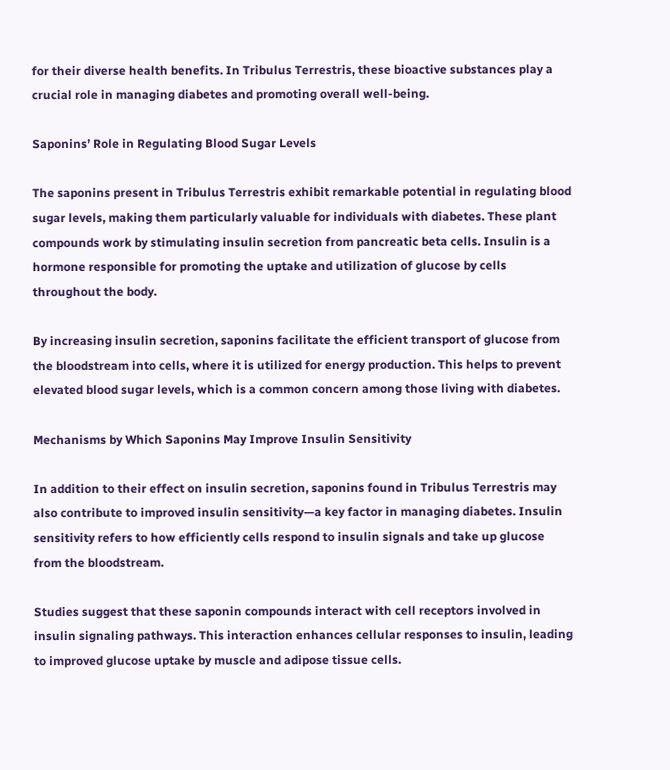for their diverse health benefits. In Tribulus Terrestris, these bioactive substances play a crucial role in managing diabetes and promoting overall well-being.

Saponins’ Role in Regulating Blood Sugar Levels

The saponins present in Tribulus Terrestris exhibit remarkable potential in regulating blood sugar levels, making them particularly valuable for individuals with diabetes. These plant compounds work by stimulating insulin secretion from pancreatic beta cells. Insulin is a hormone responsible for promoting the uptake and utilization of glucose by cells throughout the body.

By increasing insulin secretion, saponins facilitate the efficient transport of glucose from the bloodstream into cells, where it is utilized for energy production. This helps to prevent elevated blood sugar levels, which is a common concern among those living with diabetes.

Mechanisms by Which Saponins May Improve Insulin Sensitivity

In addition to their effect on insulin secretion, saponins found in Tribulus Terrestris may also contribute to improved insulin sensitivity—a key factor in managing diabetes. Insulin sensitivity refers to how efficiently cells respond to insulin signals and take up glucose from the bloodstream.

Studies suggest that these saponin compounds interact with cell receptors involved in insulin signaling pathways. This interaction enhances cellular responses to insulin, leading to improved glucose uptake by muscle and adipose tissue cells.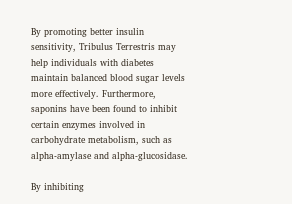By promoting better insulin sensitivity, Tribulus Terrestris may help individuals with diabetes maintain balanced blood sugar levels more effectively. Furthermore, saponins have been found to inhibit certain enzymes involved in carbohydrate metabolism, such as alpha-amylase and alpha-glucosidase.

By inhibiting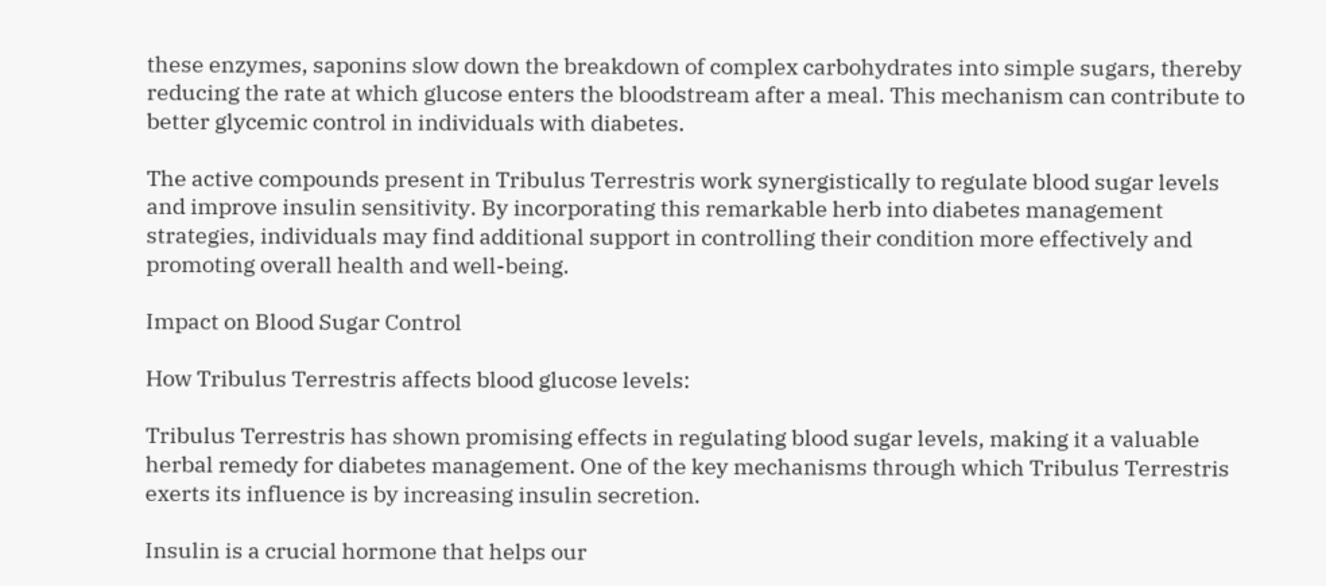these enzymes, saponins slow down the breakdown of complex carbohydrates into simple sugars, thereby reducing the rate at which glucose enters the bloodstream after a meal. This mechanism can contribute to better glycemic control in individuals with diabetes.

The active compounds present in Tribulus Terrestris work synergistically to regulate blood sugar levels and improve insulin sensitivity. By incorporating this remarkable herb into diabetes management strategies, individuals may find additional support in controlling their condition more effectively and promoting overall health and well-being.

Impact on Blood Sugar Control

How Tribulus Terrestris affects blood glucose levels:

Tribulus Terrestris has shown promising effects in regulating blood sugar levels, making it a valuable herbal remedy for diabetes management. One of the key mechanisms through which Tribulus Terrestris exerts its influence is by increasing insulin secretion.

Insulin is a crucial hormone that helps our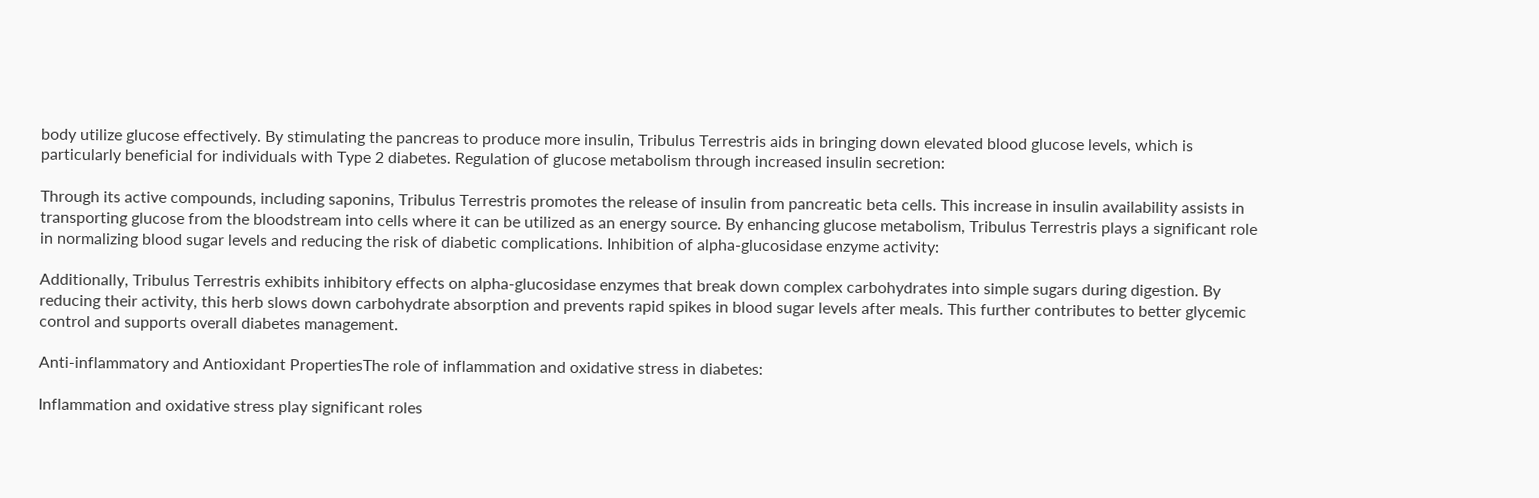body utilize glucose effectively. By stimulating the pancreas to produce more insulin, Tribulus Terrestris aids in bringing down elevated blood glucose levels, which is particularly beneficial for individuals with Type 2 diabetes. Regulation of glucose metabolism through increased insulin secretion:

Through its active compounds, including saponins, Tribulus Terrestris promotes the release of insulin from pancreatic beta cells. This increase in insulin availability assists in transporting glucose from the bloodstream into cells where it can be utilized as an energy source. By enhancing glucose metabolism, Tribulus Terrestris plays a significant role in normalizing blood sugar levels and reducing the risk of diabetic complications. Inhibition of alpha-glucosidase enzyme activity:

Additionally, Tribulus Terrestris exhibits inhibitory effects on alpha-glucosidase enzymes that break down complex carbohydrates into simple sugars during digestion. By reducing their activity, this herb slows down carbohydrate absorption and prevents rapid spikes in blood sugar levels after meals. This further contributes to better glycemic control and supports overall diabetes management.

Anti-inflammatory and Antioxidant PropertiesThe role of inflammation and oxidative stress in diabetes:

Inflammation and oxidative stress play significant roles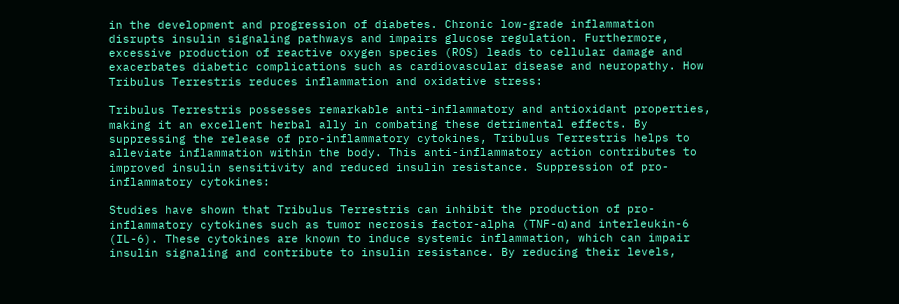in the development and progression of diabetes. Chronic low-grade inflammation disrupts insulin signaling pathways and impairs glucose regulation. Furthermore, excessive production of reactive oxygen species (ROS) leads to cellular damage and exacerbates diabetic complications such as cardiovascular disease and neuropathy. How Tribulus Terrestris reduces inflammation and oxidative stress:

Tribulus Terrestris possesses remarkable anti-inflammatory and antioxidant properties, making it an excellent herbal ally in combating these detrimental effects. By suppressing the release of pro-inflammatory cytokines, Tribulus Terrestris helps to alleviate inflammation within the body. This anti-inflammatory action contributes to improved insulin sensitivity and reduced insulin resistance. Suppression of pro-inflammatory cytokines:

Studies have shown that Tribulus Terrestris can inhibit the production of pro-inflammatory cytokines such as tumor necrosis factor-alpha (TNF-α) and interleukin-6 (IL-6). These cytokines are known to induce systemic inflammation, which can impair insulin signaling and contribute to insulin resistance. By reducing their levels,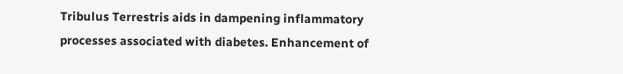Tribulus Terrestris aids in dampening inflammatory processes associated with diabetes. Enhancement of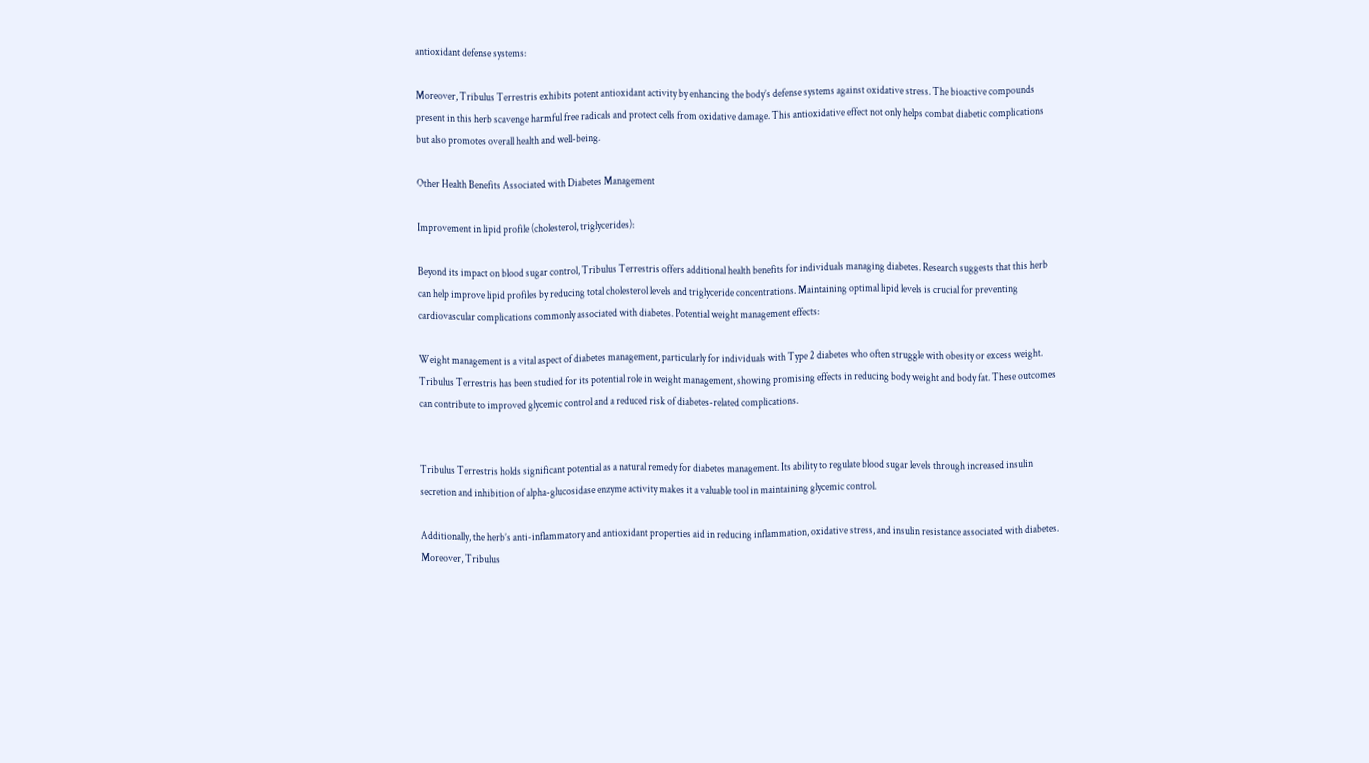antioxidant defense systems:

Moreover, Tribulus Terrestris exhibits potent antioxidant activity by enhancing the body’s defense systems against oxidative stress. The bioactive compounds present in this herb scavenge harmful free radicals and protect cells from oxidative damage. This antioxidative effect not only helps combat diabetic complications but also promotes overall health and well-being.

Other Health Benefits Associated with Diabetes Management

Improvement in lipid profile (cholesterol, triglycerides):

Beyond its impact on blood sugar control, Tribulus Terrestris offers additional health benefits for individuals managing diabetes. Research suggests that this herb can help improve lipid profiles by reducing total cholesterol levels and triglyceride concentrations. Maintaining optimal lipid levels is crucial for preventing cardiovascular complications commonly associated with diabetes. Potential weight management effects:

Weight management is a vital aspect of diabetes management, particularly for individuals with Type 2 diabetes who often struggle with obesity or excess weight. Tribulus Terrestris has been studied for its potential role in weight management, showing promising effects in reducing body weight and body fat. These outcomes can contribute to improved glycemic control and a reduced risk of diabetes-related complications.


Tribulus Terrestris holds significant potential as a natural remedy for diabetes management. Its ability to regulate blood sugar levels through increased insulin secretion and inhibition of alpha-glucosidase enzyme activity makes it a valuable tool in maintaining glycemic control.

Additionally, the herb’s anti-inflammatory and antioxidant properties aid in reducing inflammation, oxidative stress, and insulin resistance associated with diabetes. Moreover, Tribulus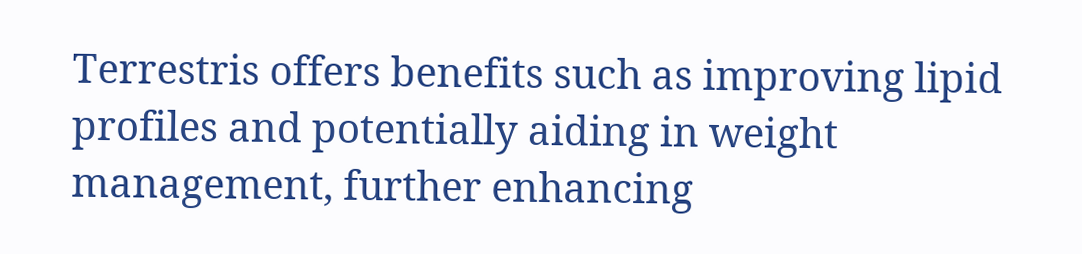Terrestris offers benefits such as improving lipid profiles and potentially aiding in weight management, further enhancing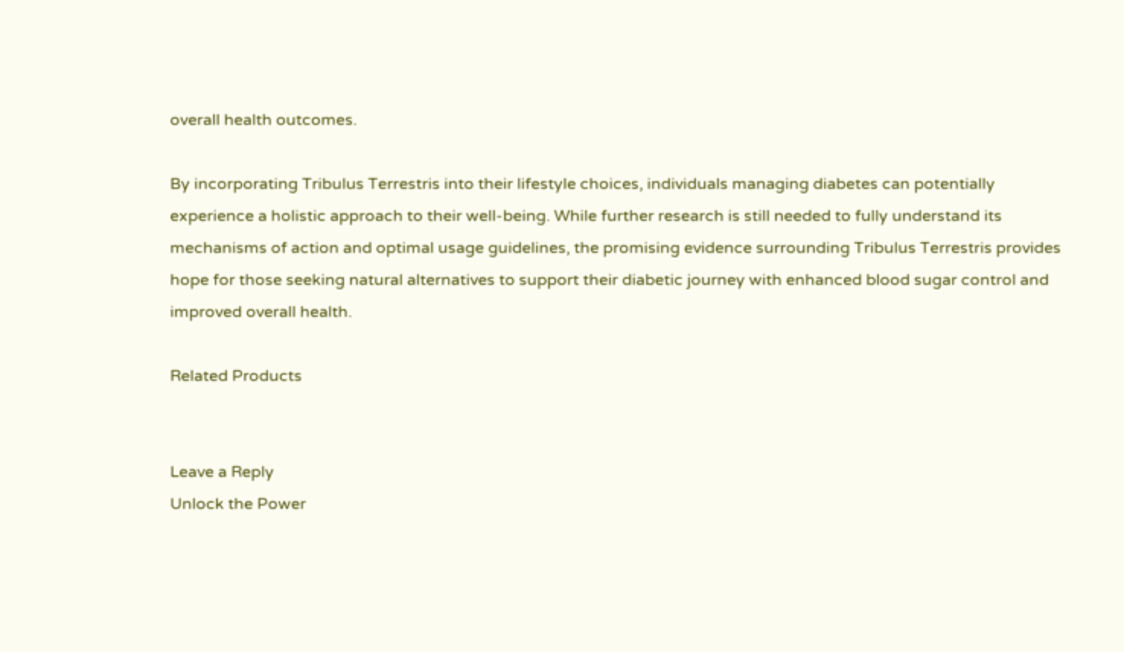overall health outcomes.

By incorporating Tribulus Terrestris into their lifestyle choices, individuals managing diabetes can potentially experience a holistic approach to their well-being. While further research is still needed to fully understand its mechanisms of action and optimal usage guidelines, the promising evidence surrounding Tribulus Terrestris provides hope for those seeking natural alternatives to support their diabetic journey with enhanced blood sugar control and improved overall health.

Related Products


Leave a Reply
Unlock the Power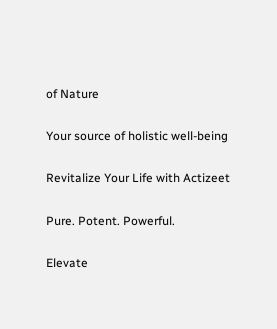of Nature

Your source of holistic well-being

Revitalize Your Life with Actizeet

Pure. Potent. Powerful.

Elevate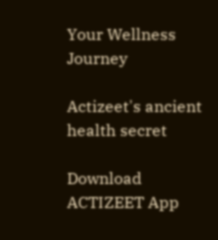Your Wellness Journey

Actizeet's ancient health secret

Download ACTIZEET App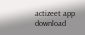actizeet app download